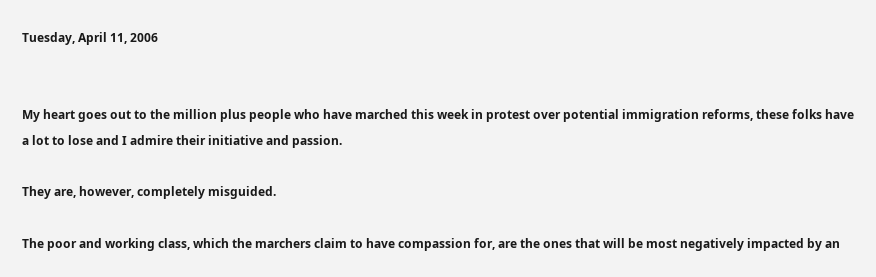Tuesday, April 11, 2006


My heart goes out to the million plus people who have marched this week in protest over potential immigration reforms, these folks have a lot to lose and I admire their initiative and passion.

They are, however, completely misguided.

The poor and working class, which the marchers claim to have compassion for, are the ones that will be most negatively impacted by an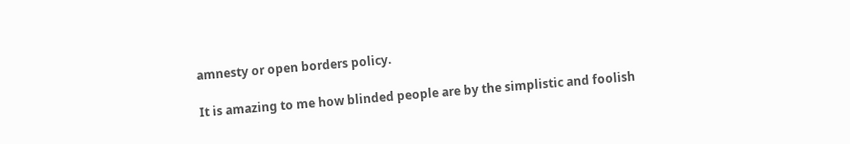amnesty or open borders policy.

It is amazing to me how blinded people are by the simplistic and foolish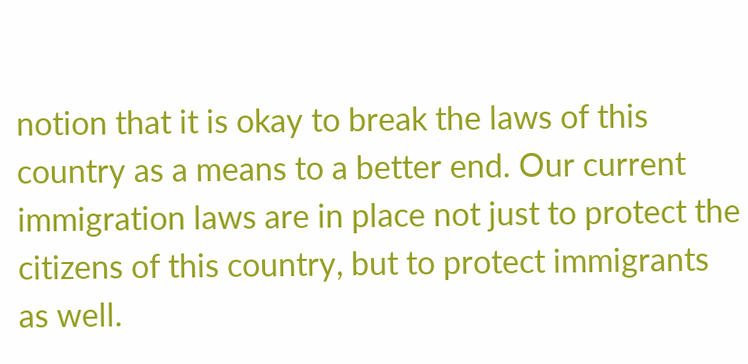notion that it is okay to break the laws of this country as a means to a better end. Our current immigration laws are in place not just to protect the citizens of this country, but to protect immigrants as well.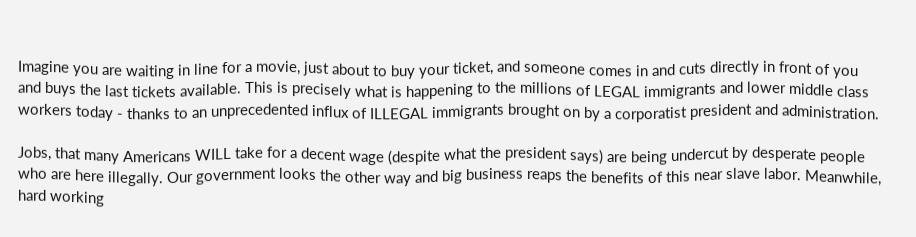Imagine you are waiting in line for a movie, just about to buy your ticket, and someone comes in and cuts directly in front of you and buys the last tickets available. This is precisely what is happening to the millions of LEGAL immigrants and lower middle class workers today - thanks to an unprecedented influx of ILLEGAL immigrants brought on by a corporatist president and administration.

Jobs, that many Americans WILL take for a decent wage (despite what the president says) are being undercut by desperate people who are here illegally. Our government looks the other way and big business reaps the benefits of this near slave labor. Meanwhile, hard working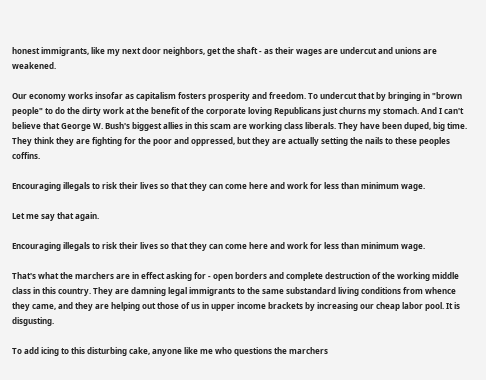honest immigrants, like my next door neighbors, get the shaft - as their wages are undercut and unions are weakened.

Our economy works insofar as capitalism fosters prosperity and freedom. To undercut that by bringing in "brown people" to do the dirty work at the benefit of the corporate loving Republicans just churns my stomach. And I can't believe that George W. Bush's biggest allies in this scam are working class liberals. They have been duped, big time. They think they are fighting for the poor and oppressed, but they are actually setting the nails to these peoples coffins.

Encouraging illegals to risk their lives so that they can come here and work for less than minimum wage.

Let me say that again.

Encouraging illegals to risk their lives so that they can come here and work for less than minimum wage.

That's what the marchers are in effect asking for - open borders and complete destruction of the working middle class in this country. They are damning legal immigrants to the same substandard living conditions from whence they came, and they are helping out those of us in upper income brackets by increasing our cheap labor pool. It is disgusting.

To add icing to this disturbing cake, anyone like me who questions the marchers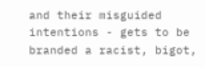and their misguided intentions - gets to be branded a racist, bigot,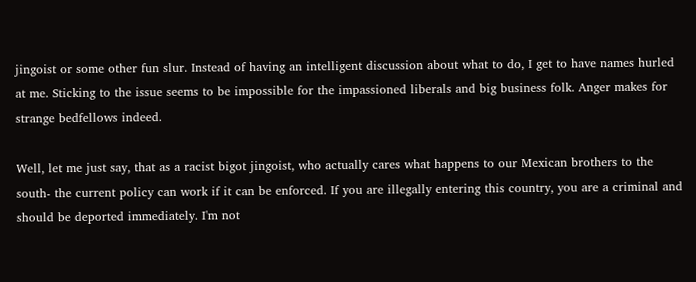jingoist or some other fun slur. Instead of having an intelligent discussion about what to do, I get to have names hurled at me. Sticking to the issue seems to be impossible for the impassioned liberals and big business folk. Anger makes for strange bedfellows indeed.

Well, let me just say, that as a racist bigot jingoist, who actually cares what happens to our Mexican brothers to the south- the current policy can work if it can be enforced. If you are illegally entering this country, you are a criminal and should be deported immediately. I'm not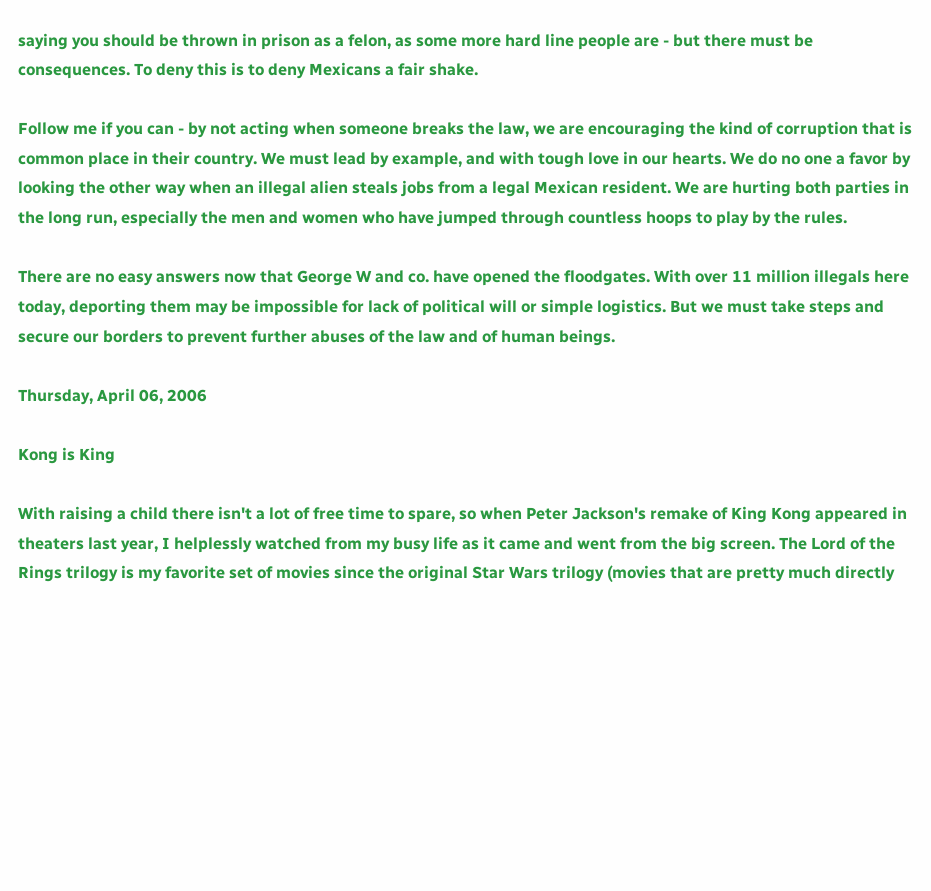saying you should be thrown in prison as a felon, as some more hard line people are - but there must be consequences. To deny this is to deny Mexicans a fair shake.

Follow me if you can - by not acting when someone breaks the law, we are encouraging the kind of corruption that is common place in their country. We must lead by example, and with tough love in our hearts. We do no one a favor by looking the other way when an illegal alien steals jobs from a legal Mexican resident. We are hurting both parties in the long run, especially the men and women who have jumped through countless hoops to play by the rules.

There are no easy answers now that George W and co. have opened the floodgates. With over 11 million illegals here today, deporting them may be impossible for lack of political will or simple logistics. But we must take steps and secure our borders to prevent further abuses of the law and of human beings.

Thursday, April 06, 2006

Kong is King

With raising a child there isn't a lot of free time to spare, so when Peter Jackson's remake of King Kong appeared in theaters last year, I helplessly watched from my busy life as it came and went from the big screen. The Lord of the Rings trilogy is my favorite set of movies since the original Star Wars trilogy (movies that are pretty much directly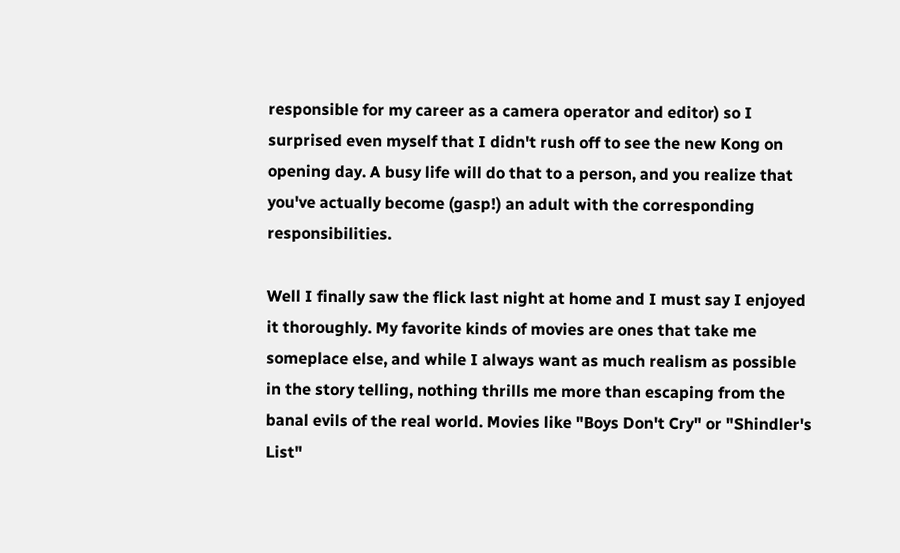responsible for my career as a camera operator and editor) so I surprised even myself that I didn't rush off to see the new Kong on opening day. A busy life will do that to a person, and you realize that you've actually become (gasp!) an adult with the corresponding responsibilities.

Well I finally saw the flick last night at home and I must say I enjoyed it thoroughly. My favorite kinds of movies are ones that take me someplace else, and while I always want as much realism as possible in the story telling, nothing thrills me more than escaping from the banal evils of the real world. Movies like "Boys Don't Cry" or "Shindler's List"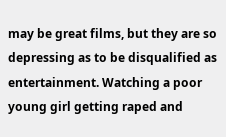may be great films, but they are so depressing as to be disqualified as entertainment. Watching a poor young girl getting raped and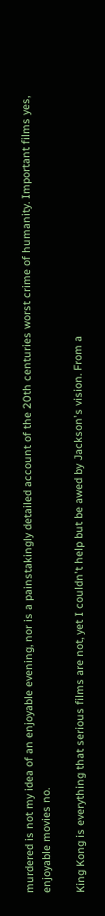murdered is not my idea of an enjoyable evening, nor is a painstakingly detailed account of the 20th centuries worst crime of humanity. Important films yes, enjoyable movies no.

King Kong is everything that serious films are not, yet I couldn't help but be awed by Jackson's vision. From a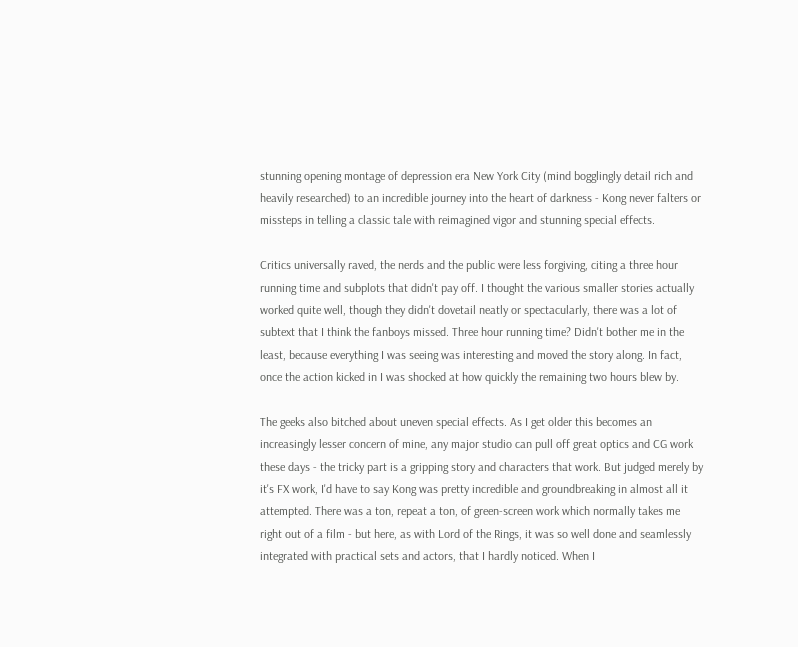stunning opening montage of depression era New York City (mind bogglingly detail rich and heavily researched) to an incredible journey into the heart of darkness - Kong never falters or missteps in telling a classic tale with reimagined vigor and stunning special effects.

Critics universally raved, the nerds and the public were less forgiving, citing a three hour running time and subplots that didn't pay off. I thought the various smaller stories actually worked quite well, though they didn't dovetail neatly or spectacularly, there was a lot of subtext that I think the fanboys missed. Three hour running time? Didn't bother me in the least, because everything I was seeing was interesting and moved the story along. In fact, once the action kicked in I was shocked at how quickly the remaining two hours blew by.

The geeks also bitched about uneven special effects. As I get older this becomes an increasingly lesser concern of mine, any major studio can pull off great optics and CG work these days - the tricky part is a gripping story and characters that work. But judged merely by it's FX work, I'd have to say Kong was pretty incredible and groundbreaking in almost all it attempted. There was a ton, repeat a ton, of green-screen work which normally takes me right out of a film - but here, as with Lord of the Rings, it was so well done and seamlessly integrated with practical sets and actors, that I hardly noticed. When I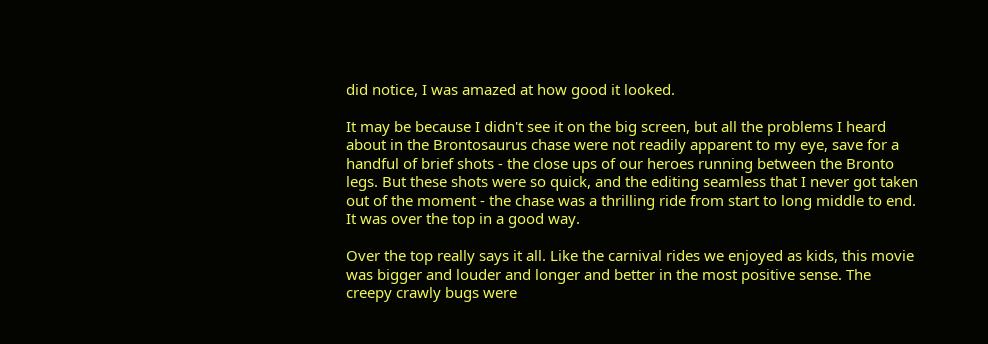did notice, I was amazed at how good it looked.

It may be because I didn't see it on the big screen, but all the problems I heard about in the Brontosaurus chase were not readily apparent to my eye, save for a handful of brief shots - the close ups of our heroes running between the Bronto legs. But these shots were so quick, and the editing seamless that I never got taken out of the moment - the chase was a thrilling ride from start to long middle to end. It was over the top in a good way.

Over the top really says it all. Like the carnival rides we enjoyed as kids, this movie was bigger and louder and longer and better in the most positive sense. The creepy crawly bugs were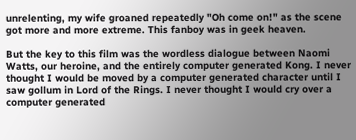unrelenting, my wife groaned repeatedly "Oh come on!" as the scene got more and more extreme. This fanboy was in geek heaven.

But the key to this film was the wordless dialogue between Naomi Watts, our heroine, and the entirely computer generated Kong. I never thought I would be moved by a computer generated character until I saw gollum in Lord of the Rings. I never thought I would cry over a computer generated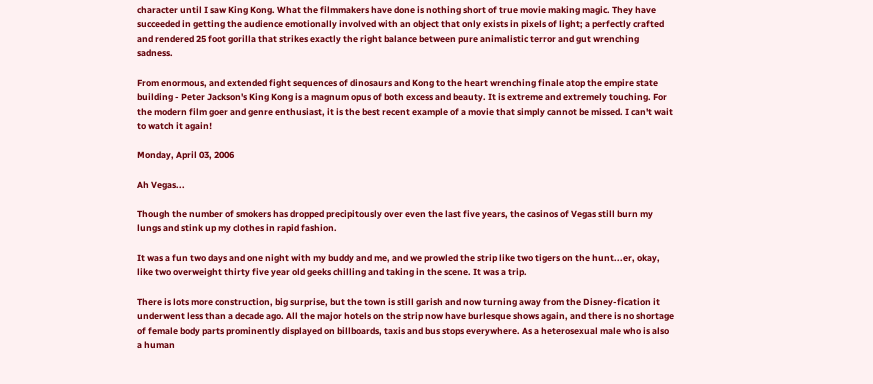character until I saw King Kong. What the filmmakers have done is nothing short of true movie making magic. They have succeeded in getting the audience emotionally involved with an object that only exists in pixels of light; a perfectly crafted and rendered 25 foot gorilla that strikes exactly the right balance between pure animalistic terror and gut wrenching sadness.

From enormous, and extended fight sequences of dinosaurs and Kong to the heart wrenching finale atop the empire state building - Peter Jackson's King Kong is a magnum opus of both excess and beauty. It is extreme and extremely touching. For the modern film goer and genre enthusiast, it is the best recent example of a movie that simply cannot be missed. I can't wait to watch it again!

Monday, April 03, 2006

Ah Vegas...

Though the number of smokers has dropped precipitously over even the last five years, the casinos of Vegas still burn my lungs and stink up my clothes in rapid fashion.

It was a fun two days and one night with my buddy and me, and we prowled the strip like two tigers on the hunt...er, okay, like two overweight thirty five year old geeks chilling and taking in the scene. It was a trip.

There is lots more construction, big surprise, but the town is still garish and now turning away from the Disney-fication it underwent less than a decade ago. All the major hotels on the strip now have burlesque shows again, and there is no shortage of female body parts prominently displayed on billboards, taxis and bus stops everywhere. As a heterosexual male who is also a human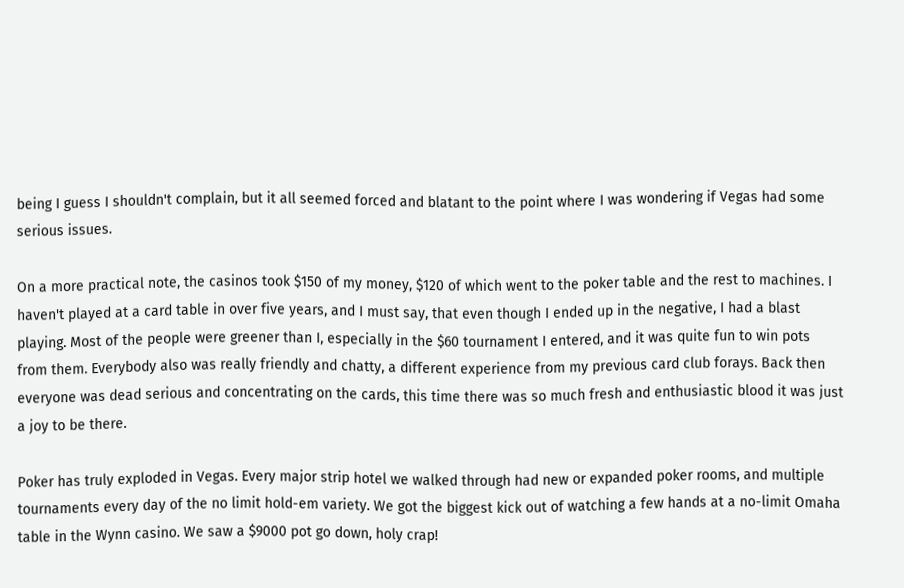being I guess I shouldn't complain, but it all seemed forced and blatant to the point where I was wondering if Vegas had some serious issues.

On a more practical note, the casinos took $150 of my money, $120 of which went to the poker table and the rest to machines. I haven't played at a card table in over five years, and I must say, that even though I ended up in the negative, I had a blast playing. Most of the people were greener than I, especially in the $60 tournament I entered, and it was quite fun to win pots from them. Everybody also was really friendly and chatty, a different experience from my previous card club forays. Back then everyone was dead serious and concentrating on the cards, this time there was so much fresh and enthusiastic blood it was just a joy to be there.

Poker has truly exploded in Vegas. Every major strip hotel we walked through had new or expanded poker rooms, and multiple tournaments every day of the no limit hold-em variety. We got the biggest kick out of watching a few hands at a no-limit Omaha table in the Wynn casino. We saw a $9000 pot go down, holy crap!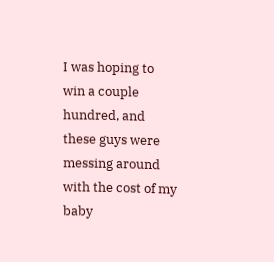I was hoping to win a couple hundred, and these guys were messing around with the cost of my baby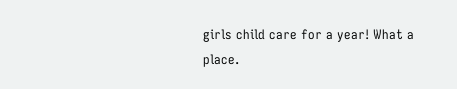girls child care for a year! What a place.